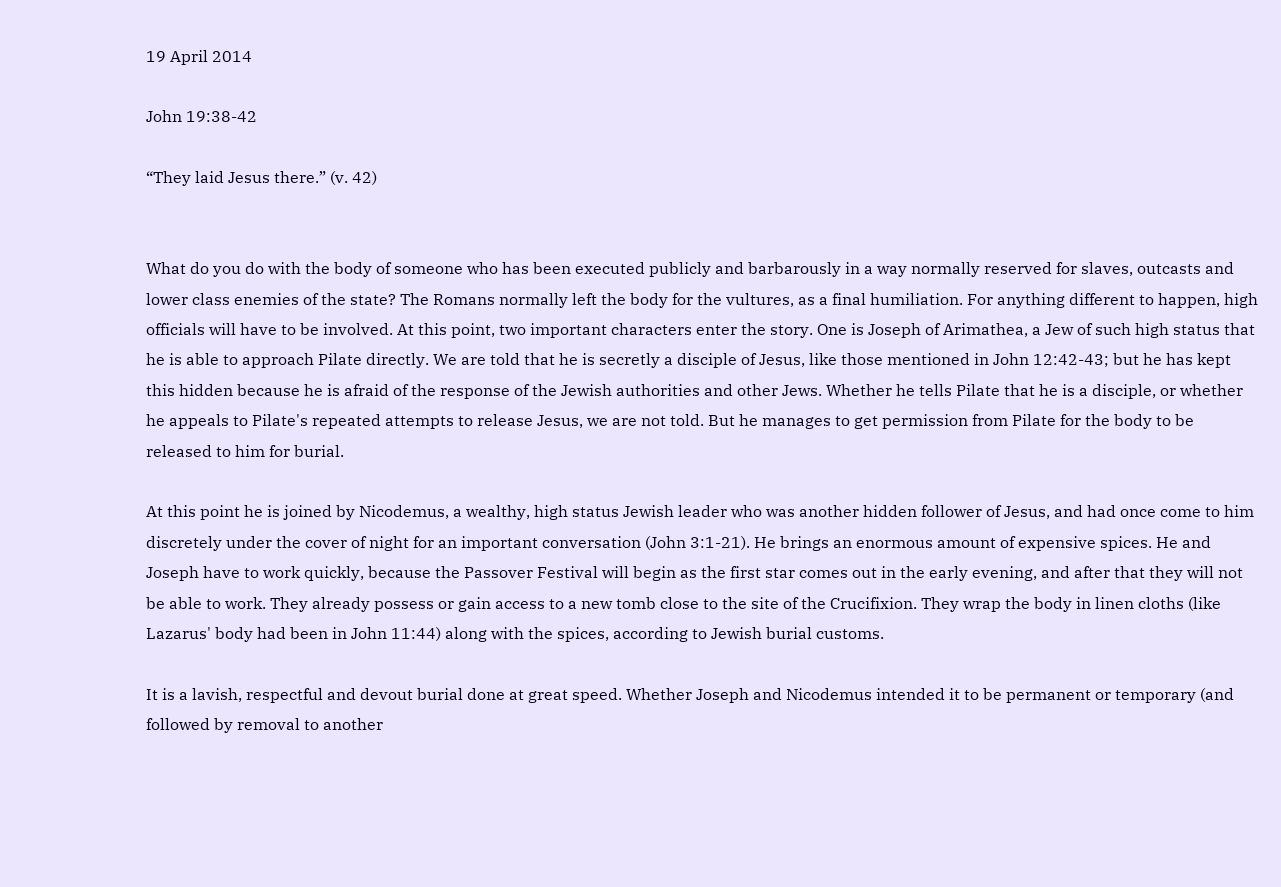19 April 2014

John 19:38-42

“They laid Jesus there.” (v. 42)


What do you do with the body of someone who has been executed publicly and barbarously in a way normally reserved for slaves, outcasts and lower class enemies of the state? The Romans normally left the body for the vultures, as a final humiliation. For anything different to happen, high officials will have to be involved. At this point, two important characters enter the story. One is Joseph of Arimathea, a Jew of such high status that he is able to approach Pilate directly. We are told that he is secretly a disciple of Jesus, like those mentioned in John 12:42-43; but he has kept this hidden because he is afraid of the response of the Jewish authorities and other Jews. Whether he tells Pilate that he is a disciple, or whether he appeals to Pilate's repeated attempts to release Jesus, we are not told. But he manages to get permission from Pilate for the body to be released to him for burial.

At this point he is joined by Nicodemus, a wealthy, high status Jewish leader who was another hidden follower of Jesus, and had once come to him discretely under the cover of night for an important conversation (John 3:1-21). He brings an enormous amount of expensive spices. He and Joseph have to work quickly, because the Passover Festival will begin as the first star comes out in the early evening, and after that they will not be able to work. They already possess or gain access to a new tomb close to the site of the Crucifixion. They wrap the body in linen cloths (like Lazarus' body had been in John 11:44) along with the spices, according to Jewish burial customs.

It is a lavish, respectful and devout burial done at great speed. Whether Joseph and Nicodemus intended it to be permanent or temporary (and followed by removal to another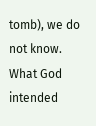tomb), we do not know. What God intended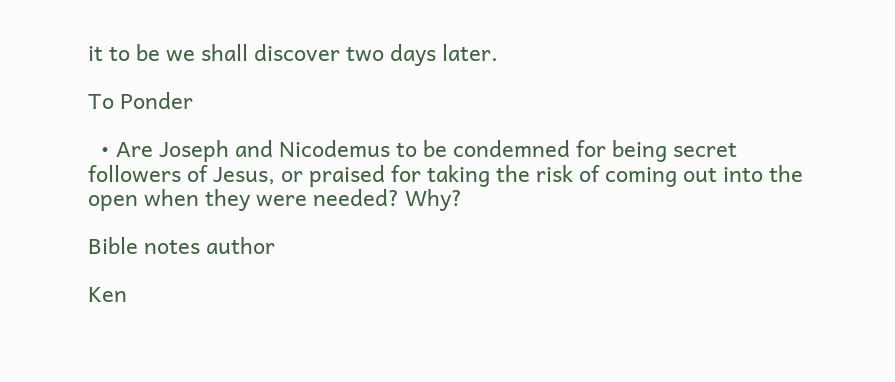it to be we shall discover two days later.

To Ponder

  • Are Joseph and Nicodemus to be condemned for being secret followers of Jesus, or praised for taking the risk of coming out into the open when they were needed? Why?

Bible notes author

Ken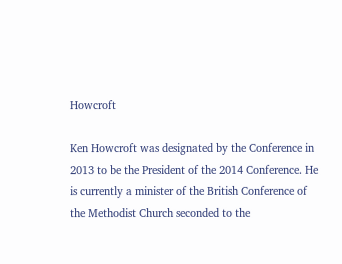Howcroft

Ken Howcroft was designated by the Conference in 2013 to be the President of the 2014 Conference. He is currently a minister of the British Conference of the Methodist Church seconded to the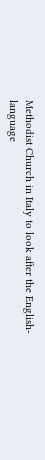Methodist Church in Italy to look after the English-language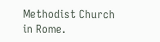Methodist Church in Rome.